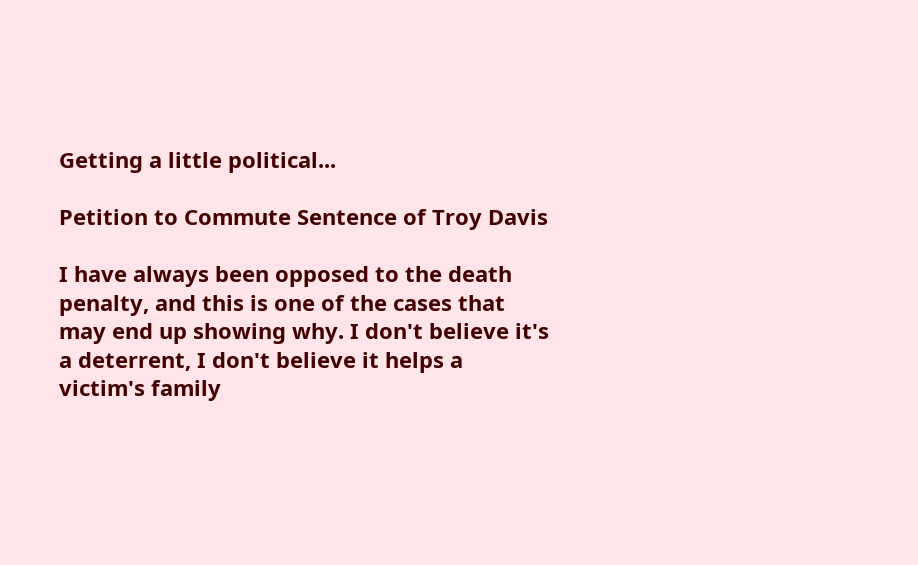Getting a little political...

Petition to Commute Sentence of Troy Davis

I have always been opposed to the death penalty, and this is one of the cases that may end up showing why. I don't believe it's a deterrent, I don't believe it helps a victim's family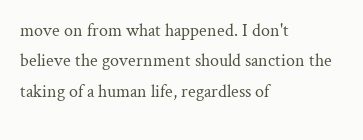move on from what happened. I don't believe the government should sanction the taking of a human life, regardless of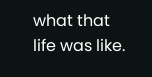what that life was like.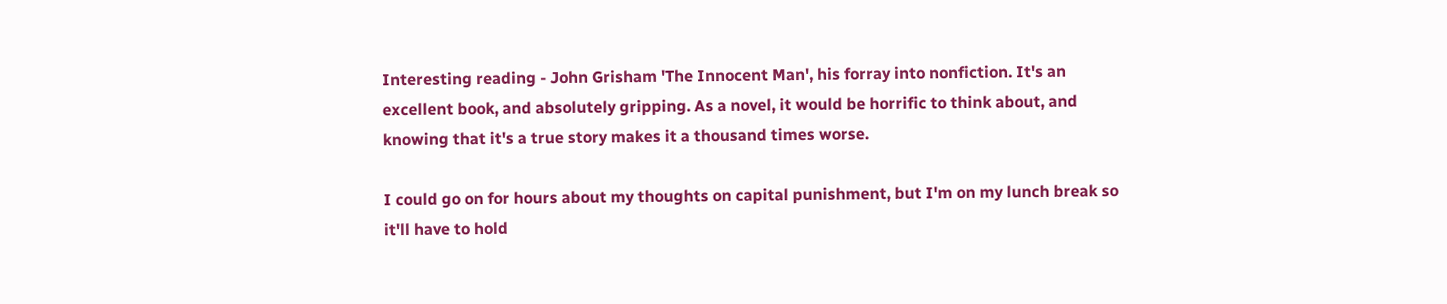Interesting reading - John Grisham 'The Innocent Man', his forray into nonfiction. It's an excellent book, and absolutely gripping. As a novel, it would be horrific to think about, and knowing that it's a true story makes it a thousand times worse.

I could go on for hours about my thoughts on capital punishment, but I'm on my lunch break so it'll have to hold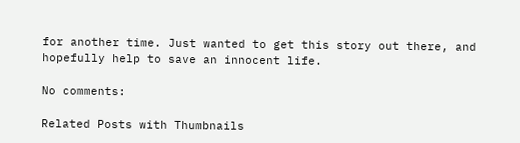for another time. Just wanted to get this story out there, and hopefully help to save an innocent life.

No comments:

Related Posts with Thumbnails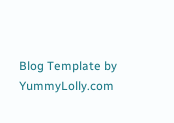Blog Template by YummyLolly.com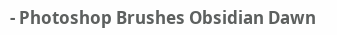- Photoshop Brushes Obsidian Dawn